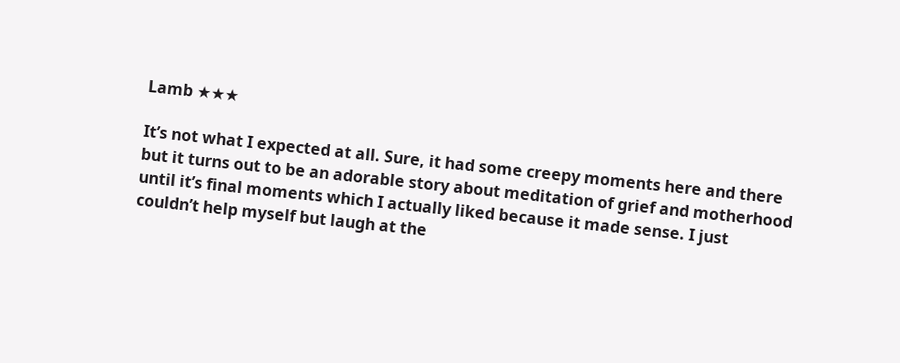Lamb ★★★

It’s not what I expected at all. Sure, it had some creepy moments here and there but it turns out to be an adorable story about meditation of grief and motherhood until it’s final moments which I actually liked because it made sense. I just couldn’t help myself but laugh at the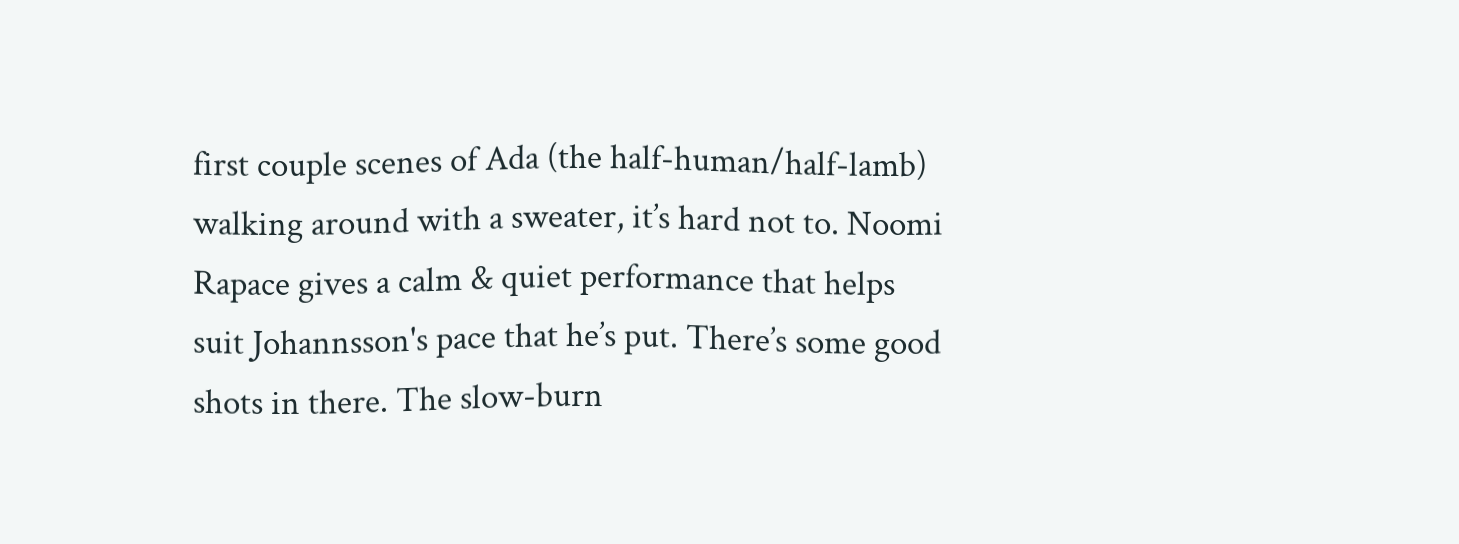first couple scenes of Ada (the half-human/half-lamb) walking around with a sweater, it’s hard not to. Noomi Rapace gives a calm & quiet performance that helps suit Johannsson's pace that he’s put. There’s some good shots in there. The slow-burn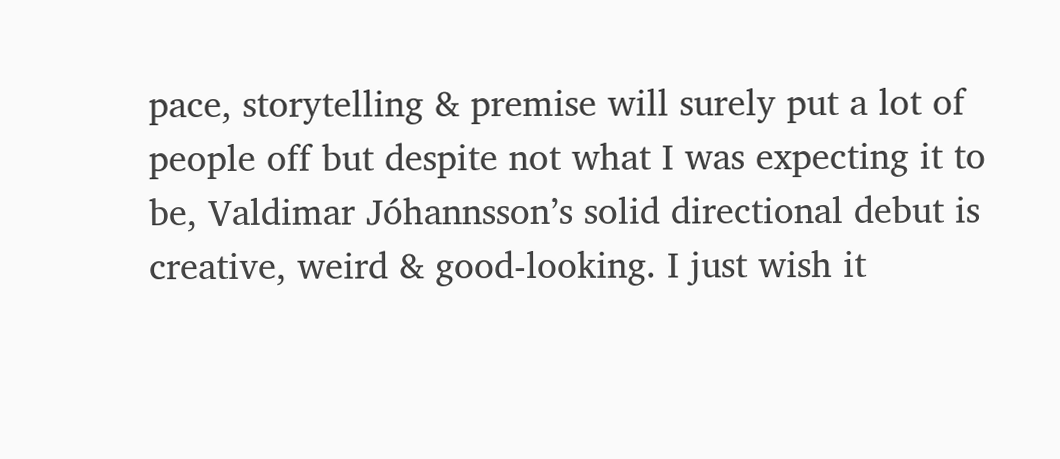pace, storytelling & premise will surely put a lot of people off but despite not what I was expecting it to be, Valdimar Jóhannsson’s solid directional debut is creative, weird & good-looking. I just wish it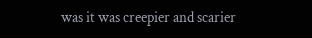was it was creepier and scarier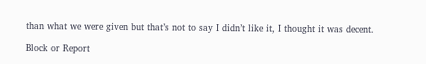than what we were given but that’s not to say I didn’t like it, I thought it was decent.

Block or Report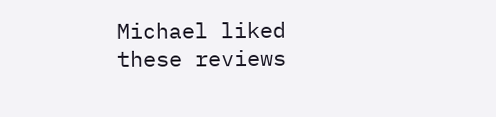Michael liked these reviews